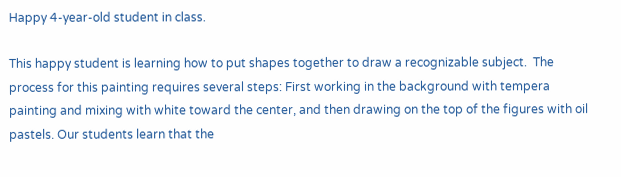Happy 4-year-old student in class.

This happy student is learning how to put shapes together to draw a recognizable subject.  The process for this painting requires several steps: First working in the background with tempera painting and mixing with white toward the center, and then drawing on the top of the figures with oil pastels. Our students learn that the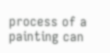process of a painting can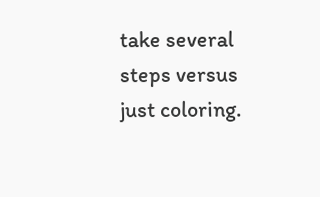take several steps versus just coloring.